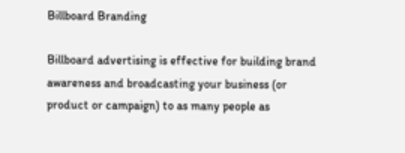Billboard Branding

Billboard advertising is effective for building brand awareness and broadcasting your business (or product or campaign) to as many people as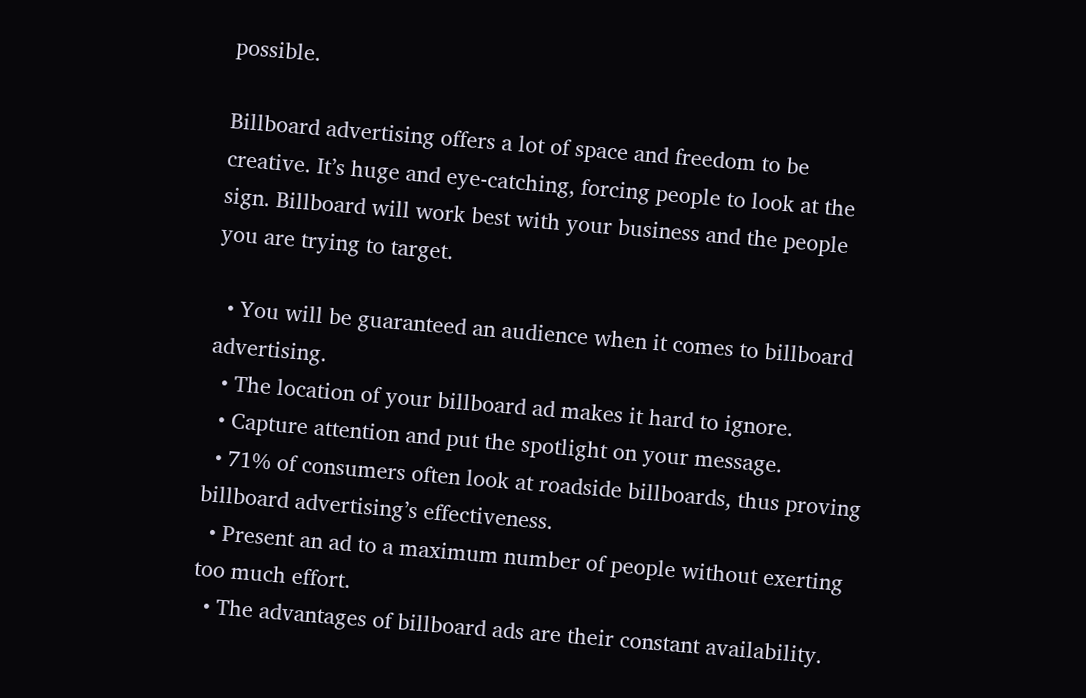possible.

Billboard advertising offers a lot of space and freedom to be creative. It’s huge and eye-catching, forcing people to look at the sign. Billboard will work best with your business and the people you are trying to target.

  • You will be guaranteed an audience when it comes to billboard advertising.
  • The location of your billboard ad makes it hard to ignore.
  • Capture attention and put the spotlight on your message.
  • 71% of consumers often look at roadside billboards, thus proving billboard advertising’s effectiveness.
  • Present an ad to a maximum number of people without exerting too much effort.
  • The advantages of billboard ads are their constant availability.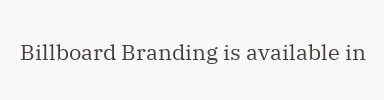Billboard Branding is available in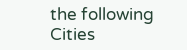the following Cities